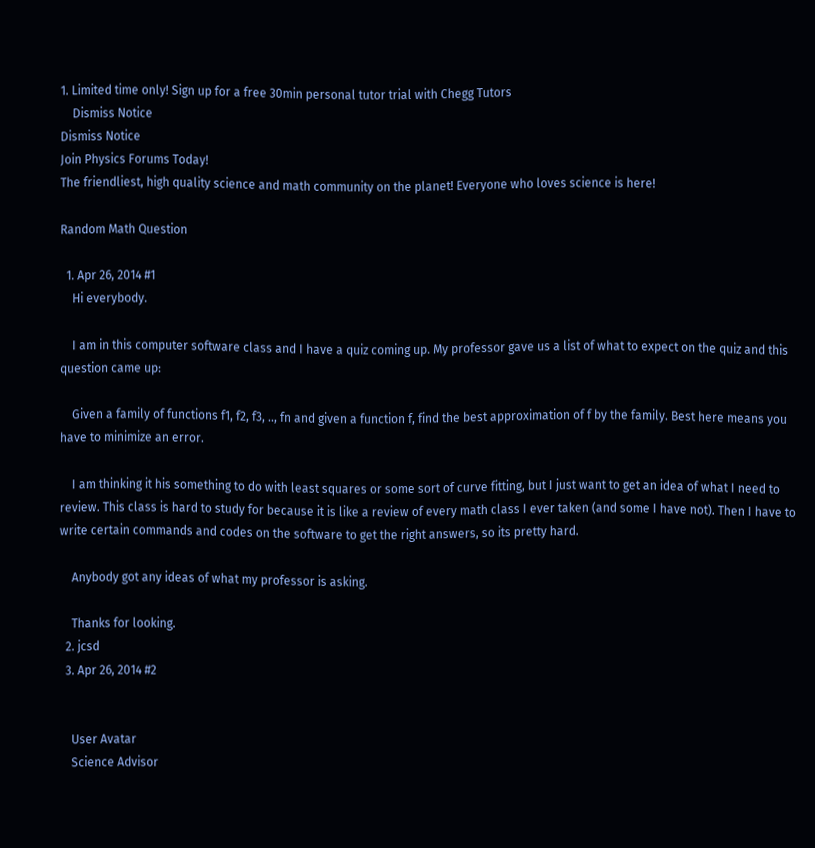1. Limited time only! Sign up for a free 30min personal tutor trial with Chegg Tutors
    Dismiss Notice
Dismiss Notice
Join Physics Forums Today!
The friendliest, high quality science and math community on the planet! Everyone who loves science is here!

Random Math Question

  1. Apr 26, 2014 #1
    Hi everybody.

    I am in this computer software class and I have a quiz coming up. My professor gave us a list of what to expect on the quiz and this question came up:

    Given a family of functions f1, f2, f3, .., fn and given a function f, find the best approximation of f by the family. Best here means you have to minimize an error.

    I am thinking it his something to do with least squares or some sort of curve fitting, but I just want to get an idea of what I need to review. This class is hard to study for because it is like a review of every math class I ever taken (and some I have not). Then I have to write certain commands and codes on the software to get the right answers, so its pretty hard.

    Anybody got any ideas of what my professor is asking.

    Thanks for looking.
  2. jcsd
  3. Apr 26, 2014 #2


    User Avatar
    Science Advisor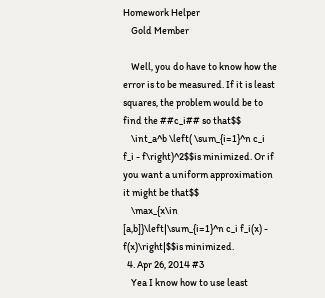Homework Helper
    Gold Member

    Well, you do have to know how the error is to be measured. If it is least squares, the problem would be to find the ##c_i## so that$$
    \int_a^b \left( \sum_{i=1}^n c_i f_i - f\right)^2$$is minimized. Or if you want a uniform approximation it might be that$$
    \max_{x\in [a,b]}\left|\sum_{i=1}^n c_i f_i(x) - f(x)\right|$$is minimized.
  4. Apr 26, 2014 #3
    Yea I know how to use least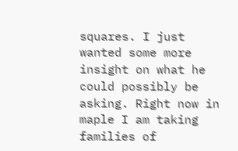squares. I just wanted some more insight on what he could possibly be asking. Right now in maple I am taking families of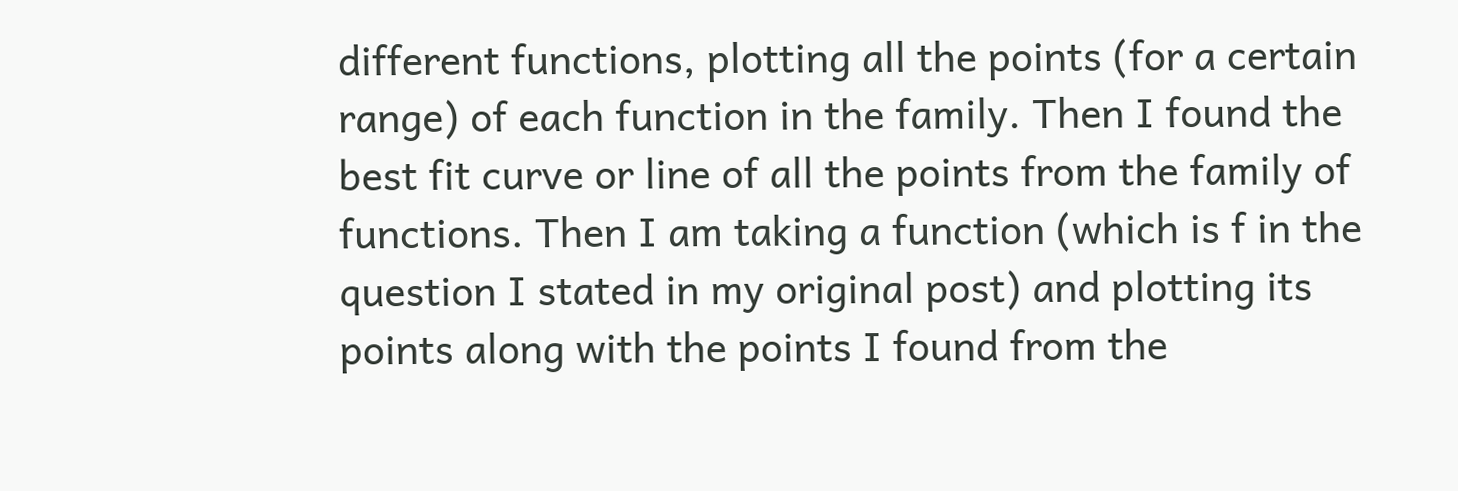different functions, plotting all the points (for a certain range) of each function in the family. Then I found the best fit curve or line of all the points from the family of functions. Then I am taking a function (which is f in the question I stated in my original post) and plotting its points along with the points I found from the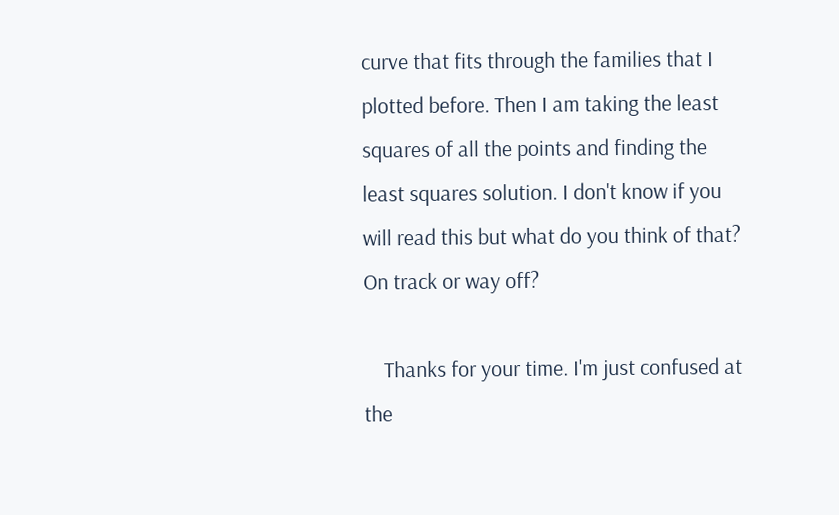curve that fits through the families that I plotted before. Then I am taking the least squares of all the points and finding the least squares solution. I don't know if you will read this but what do you think of that? On track or way off?

    Thanks for your time. I'm just confused at the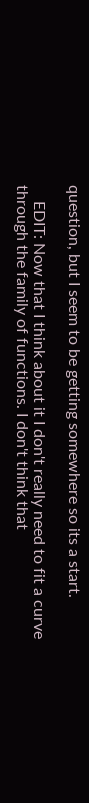question, but I seem to be getting somewhere so its a start.

    EDIT: Now that I think about it I don't really need to fit a curve through the family of functions. I don't think that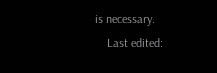is necessary.
    Last edited: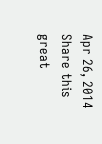Apr 26, 2014
Share this great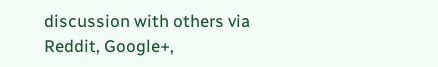discussion with others via Reddit, Google+,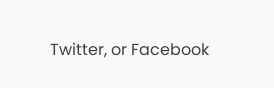Twitter, or Facebook